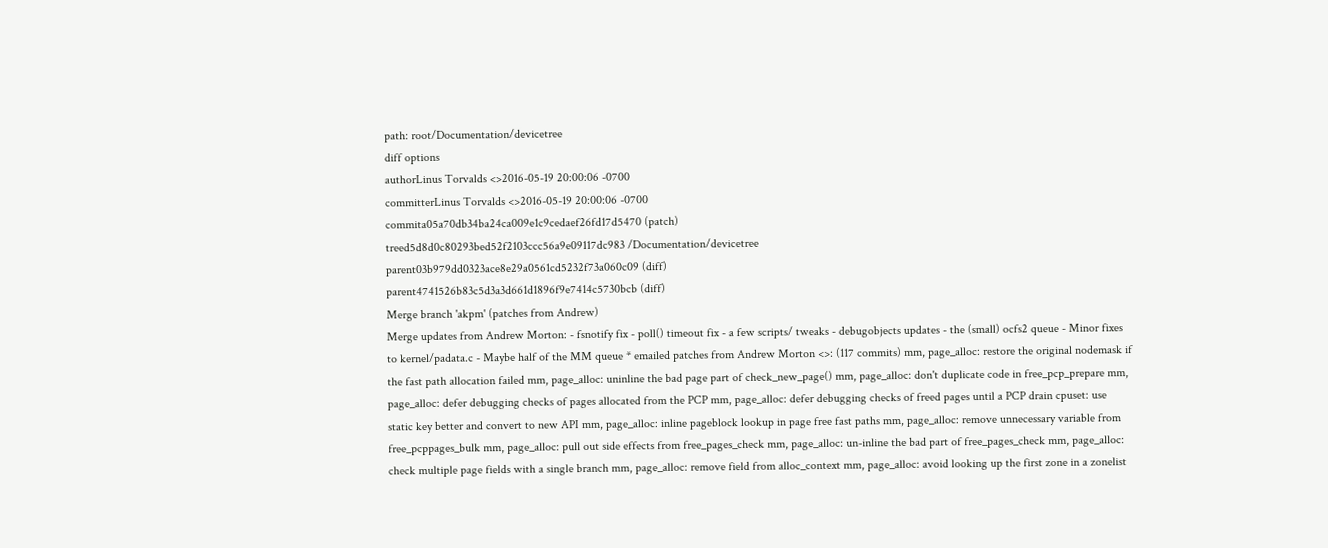path: root/Documentation/devicetree
diff options
authorLinus Torvalds <>2016-05-19 20:00:06 -0700
committerLinus Torvalds <>2016-05-19 20:00:06 -0700
commita05a70db34ba24ca009e1c9cedaef26fd17d5470 (patch)
treed5d8d0c80293bed52f2103ccc56a9e09117dc983 /Documentation/devicetree
parent03b979dd0323ace8e29a0561cd5232f73a060c09 (diff)
parent4741526b83c5d3a3d661d1896f9e7414c5730bcb (diff)
Merge branch 'akpm' (patches from Andrew)
Merge updates from Andrew Morton: - fsnotify fix - poll() timeout fix - a few scripts/ tweaks - debugobjects updates - the (small) ocfs2 queue - Minor fixes to kernel/padata.c - Maybe half of the MM queue * emailed patches from Andrew Morton <>: (117 commits) mm, page_alloc: restore the original nodemask if the fast path allocation failed mm, page_alloc: uninline the bad page part of check_new_page() mm, page_alloc: don't duplicate code in free_pcp_prepare mm, page_alloc: defer debugging checks of pages allocated from the PCP mm, page_alloc: defer debugging checks of freed pages until a PCP drain cpuset: use static key better and convert to new API mm, page_alloc: inline pageblock lookup in page free fast paths mm, page_alloc: remove unnecessary variable from free_pcppages_bulk mm, page_alloc: pull out side effects from free_pages_check mm, page_alloc: un-inline the bad part of free_pages_check mm, page_alloc: check multiple page fields with a single branch mm, page_alloc: remove field from alloc_context mm, page_alloc: avoid looking up the first zone in a zonelist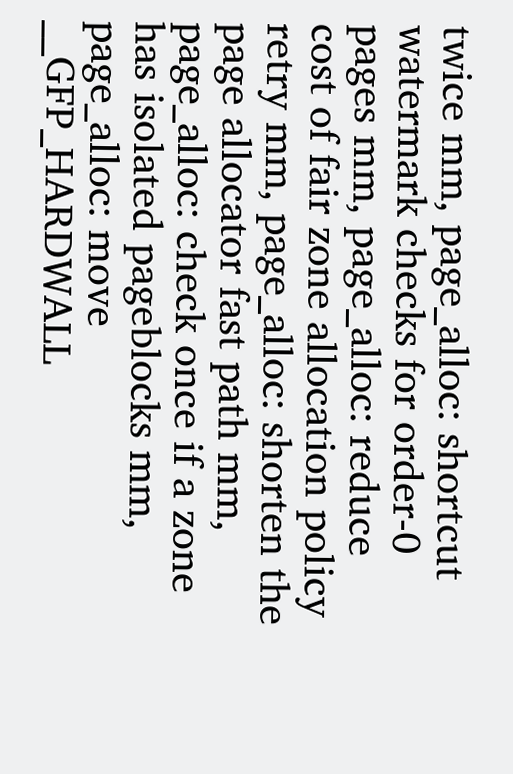twice mm, page_alloc: shortcut watermark checks for order-0 pages mm, page_alloc: reduce cost of fair zone allocation policy retry mm, page_alloc: shorten the page allocator fast path mm, page_alloc: check once if a zone has isolated pageblocks mm, page_alloc: move __GFP_HARDWALL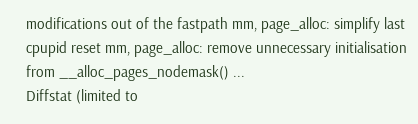modifications out of the fastpath mm, page_alloc: simplify last cpupid reset mm, page_alloc: remove unnecessary initialisation from __alloc_pages_nodemask() ...
Diffstat (limited to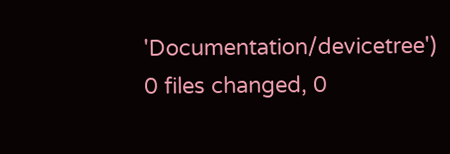'Documentation/devicetree')
0 files changed, 0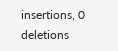insertions, 0 deletions